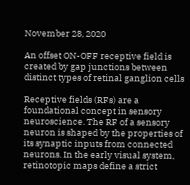November 28, 2020

An offset ON-OFF receptive field is created by gap junctions between distinct types of retinal ganglion cells

Receptive fields (RFs) are a foundational concept in sensory neuroscience. The RF of a sensory neuron is shaped by the properties of its synaptic inputs from connected neurons. In the early visual system, retinotopic maps define a strict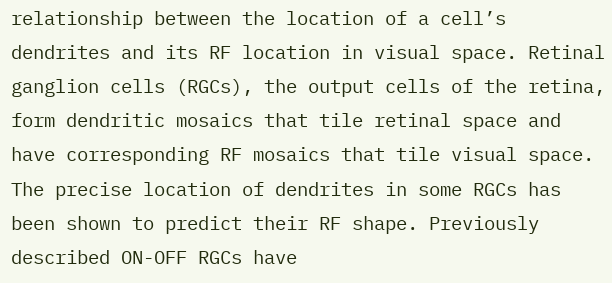relationship between the location of a cell’s dendrites and its RF location in visual space. Retinal ganglion cells (RGCs), the output cells of the retina, form dendritic mosaics that tile retinal space and have corresponding RF mosaics that tile visual space. The precise location of dendrites in some RGCs has been shown to predict their RF shape. Previously described ON-OFF RGCs have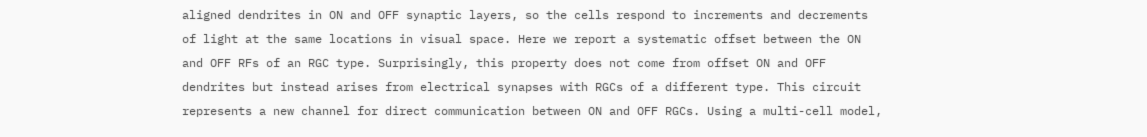aligned dendrites in ON and OFF synaptic layers, so the cells respond to increments and decrements of light at the same locations in visual space. Here we report a systematic offset between the ON and OFF RFs of an RGC type. Surprisingly, this property does not come from offset ON and OFF dendrites but instead arises from electrical synapses with RGCs of a different type. This circuit represents a new channel for direct communication between ON and OFF RGCs. Using a multi-cell model,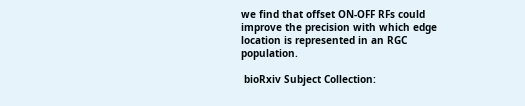we find that offset ON-OFF RFs could improve the precision with which edge location is represented in an RGC population.

 bioRxiv Subject Collection: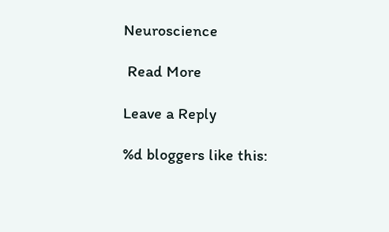Neuroscience

 Read More

Leave a Reply

%d bloggers like this: